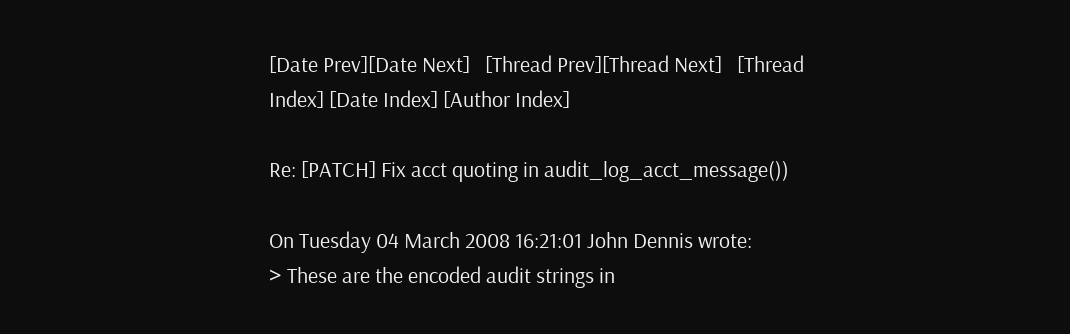[Date Prev][Date Next]   [Thread Prev][Thread Next]   [Thread Index] [Date Index] [Author Index]

Re: [PATCH] Fix acct quoting in audit_log_acct_message())

On Tuesday 04 March 2008 16:21:01 John Dennis wrote:
> These are the encoded audit strings in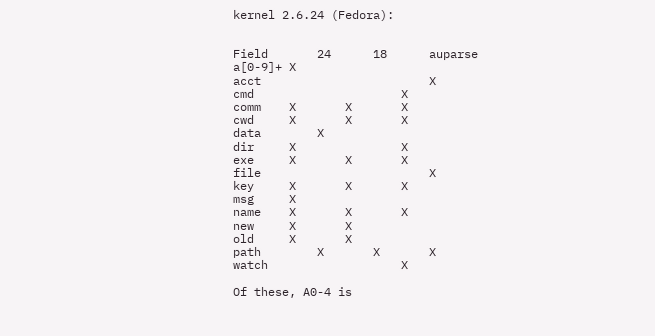kernel 2.6.24 (Fedora):


Field       24      18      auparse
a[0-9]+ X
acct                        X
cmd                     X
comm    X       X       X
cwd     X       X       X
data        X
dir     X               X
exe     X       X       X
file                        X
key     X       X       X
msg     X
name    X       X       X
new     X       X
old     X       X
path        X       X       X
watch                   X

Of these, A0-4 is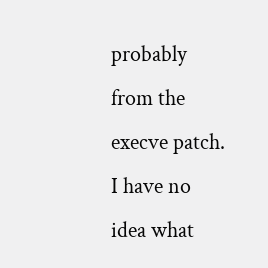probably from the execve patch. I have no idea what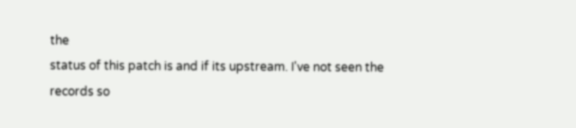the
status of this patch is and if its upstream. I've not seen the records so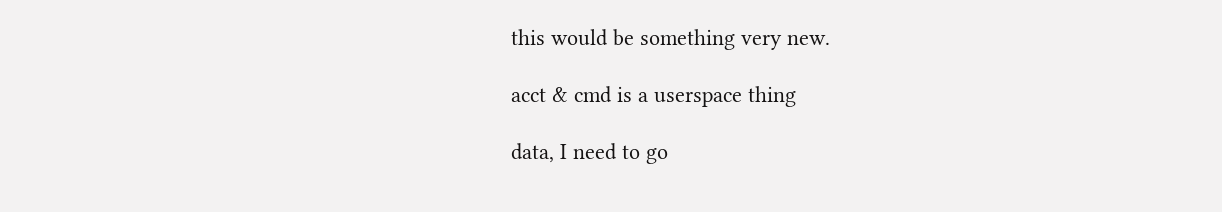this would be something very new.

acct & cmd is a userspace thing

data, I need to go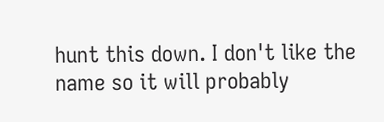hunt this down. I don't like the name so it will probably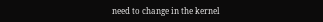need to change in the kernel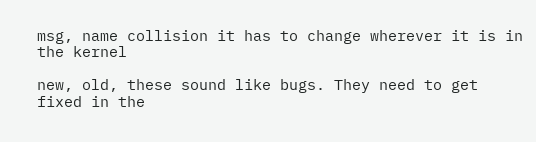msg, name collision it has to change wherever it is in the kernel

new, old, these sound like bugs. They need to get fixed in the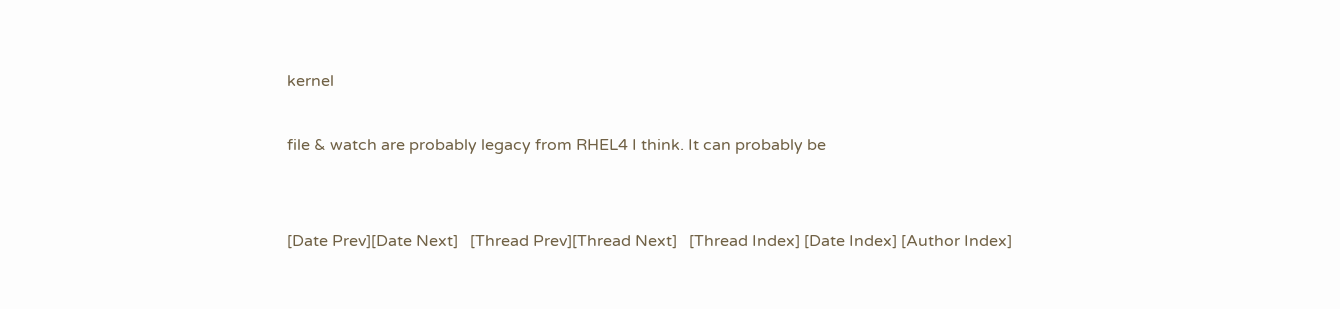kernel

file & watch are probably legacy from RHEL4 I think. It can probably be


[Date Prev][Date Next]   [Thread Prev][Thread Next]   [Thread Index] [Date Index] [Author Index]